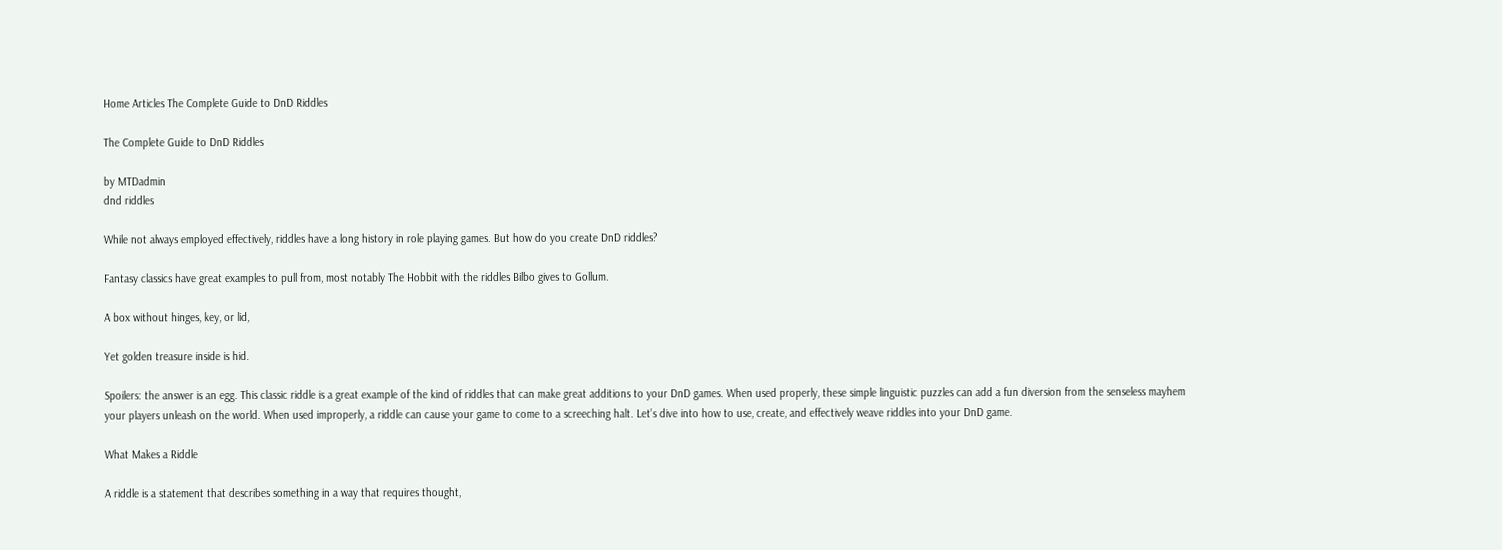Home Articles The Complete Guide to DnD Riddles

The Complete Guide to DnD Riddles

by MTDadmin
dnd riddles

While not always employed effectively, riddles have a long history in role playing games. But how do you create DnD riddles?

Fantasy classics have great examples to pull from, most notably The Hobbit with the riddles Bilbo gives to Gollum.

A box without hinges, key, or lid,

Yet golden treasure inside is hid.

Spoilers: the answer is an egg. This classic riddle is a great example of the kind of riddles that can make great additions to your DnD games. When used properly, these simple linguistic puzzles can add a fun diversion from the senseless mayhem your players unleash on the world. When used improperly, a riddle can cause your game to come to a screeching halt. Let’s dive into how to use, create, and effectively weave riddles into your DnD game.

What Makes a Riddle

A riddle is a statement that describes something in a way that requires thought,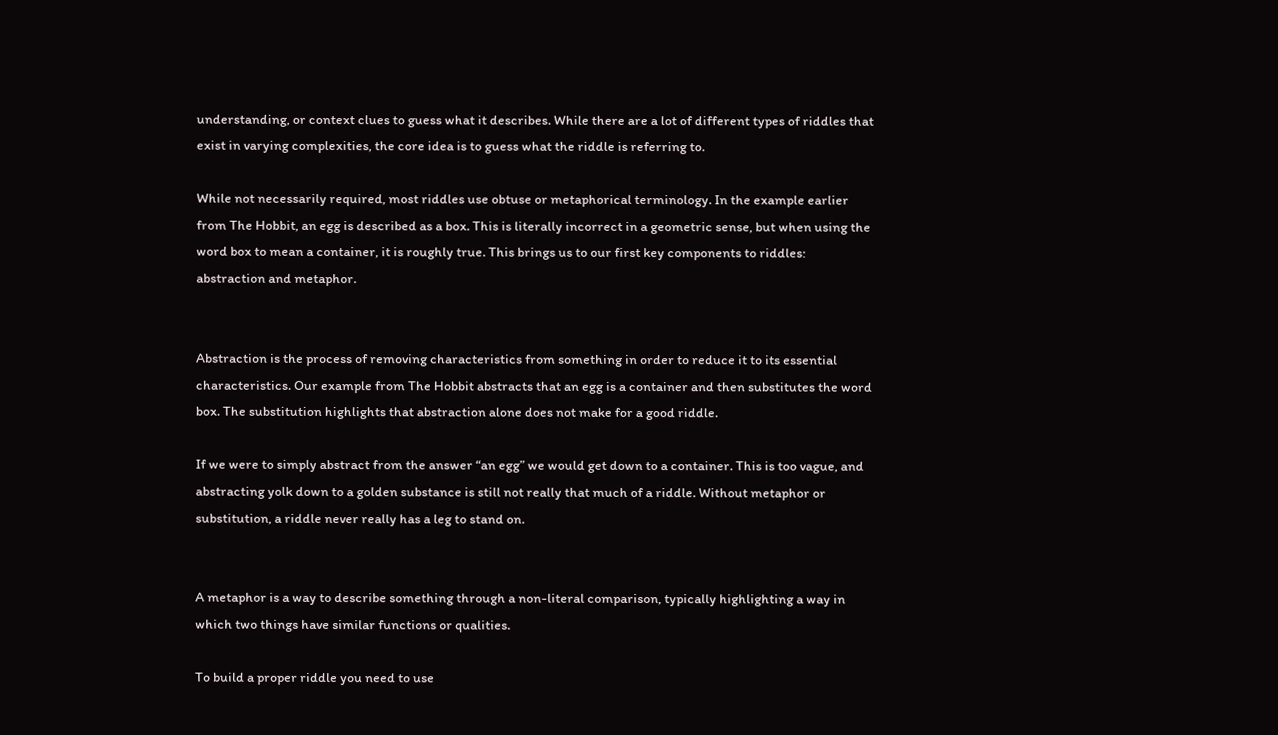understanding, or context clues to guess what it describes. While there are a lot of different types of riddles that exist in varying complexities, the core idea is to guess what the riddle is referring to.

While not necessarily required, most riddles use obtuse or metaphorical terminology. In the example earlier from The Hobbit, an egg is described as a box. This is literally incorrect in a geometric sense, but when using the word box to mean a container, it is roughly true. This brings us to our first key components to riddles: abstraction and metaphor.


Abstraction is the process of removing characteristics from something in order to reduce it to its essential characteristics. Our example from The Hobbit abstracts that an egg is a container and then substitutes the word box. The substitution highlights that abstraction alone does not make for a good riddle.

If we were to simply abstract from the answer “an egg” we would get down to a container. This is too vague, and abstracting yolk down to a golden substance is still not really that much of a riddle. Without metaphor or substitution, a riddle never really has a leg to stand on.


A metaphor is a way to describe something through a non-literal comparison, typically highlighting a way in which two things have similar functions or qualities.

To build a proper riddle you need to use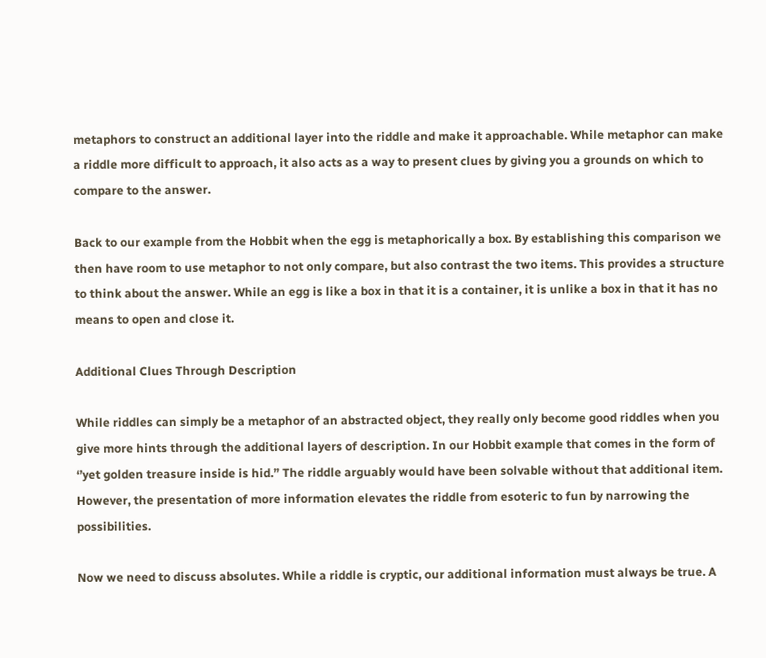metaphors to construct an additional layer into the riddle and make it approachable. While metaphor can make a riddle more difficult to approach, it also acts as a way to present clues by giving you a grounds on which to compare to the answer.

Back to our example from the Hobbit when the egg is metaphorically a box. By establishing this comparison we then have room to use metaphor to not only compare, but also contrast the two items. This provides a structure to think about the answer. While an egg is like a box in that it is a container, it is unlike a box in that it has no means to open and close it.

Additional Clues Through Description

While riddles can simply be a metaphor of an abstracted object, they really only become good riddles when you give more hints through the additional layers of description. In our Hobbit example that comes in the form of ‘’yet golden treasure inside is hid.” The riddle arguably would have been solvable without that additional item. However, the presentation of more information elevates the riddle from esoteric to fun by narrowing the possibilities.

Now we need to discuss absolutes. While a riddle is cryptic, our additional information must always be true. A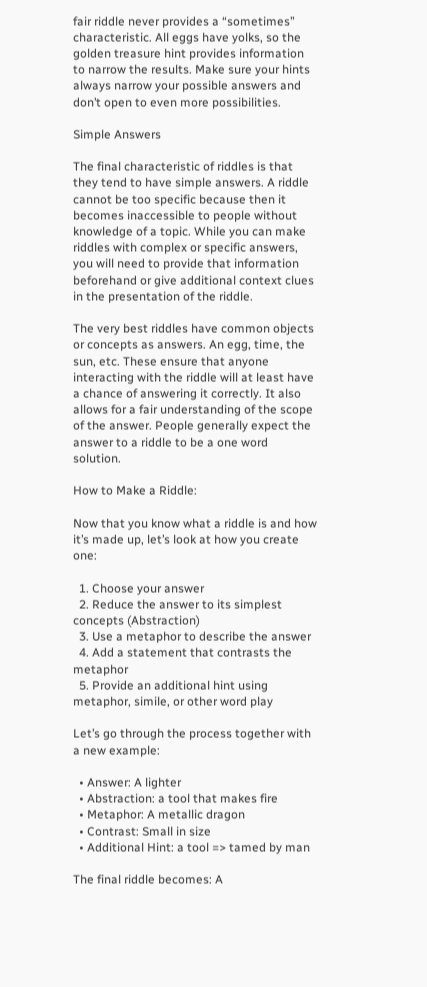fair riddle never provides a “sometimes” characteristic. All eggs have yolks, so the golden treasure hint provides information to narrow the results. Make sure your hints always narrow your possible answers and don’t open to even more possibilities.

Simple Answers

The final characteristic of riddles is that they tend to have simple answers. A riddle cannot be too specific because then it becomes inaccessible to people without knowledge of a topic. While you can make riddles with complex or specific answers, you will need to provide that information beforehand or give additional context clues in the presentation of the riddle.

The very best riddles have common objects or concepts as answers. An egg, time, the sun, etc. These ensure that anyone interacting with the riddle will at least have a chance of answering it correctly. It also allows for a fair understanding of the scope of the answer. People generally expect the answer to a riddle to be a one word solution.

How to Make a Riddle:

Now that you know what a riddle is and how it’s made up, let’s look at how you create one:

  1. Choose your answer
  2. Reduce the answer to its simplest concepts (Abstraction)
  3. Use a metaphor to describe the answer
  4. Add a statement that contrasts the metaphor
  5. Provide an additional hint using metaphor, simile, or other word play

Let’s go through the process together with a new example:

  • Answer: A lighter
  • Abstraction: a tool that makes fire
  • Metaphor: A metallic dragon
  • Contrast: Small in size
  • Additional Hint: a tool => tamed by man

The final riddle becomes: A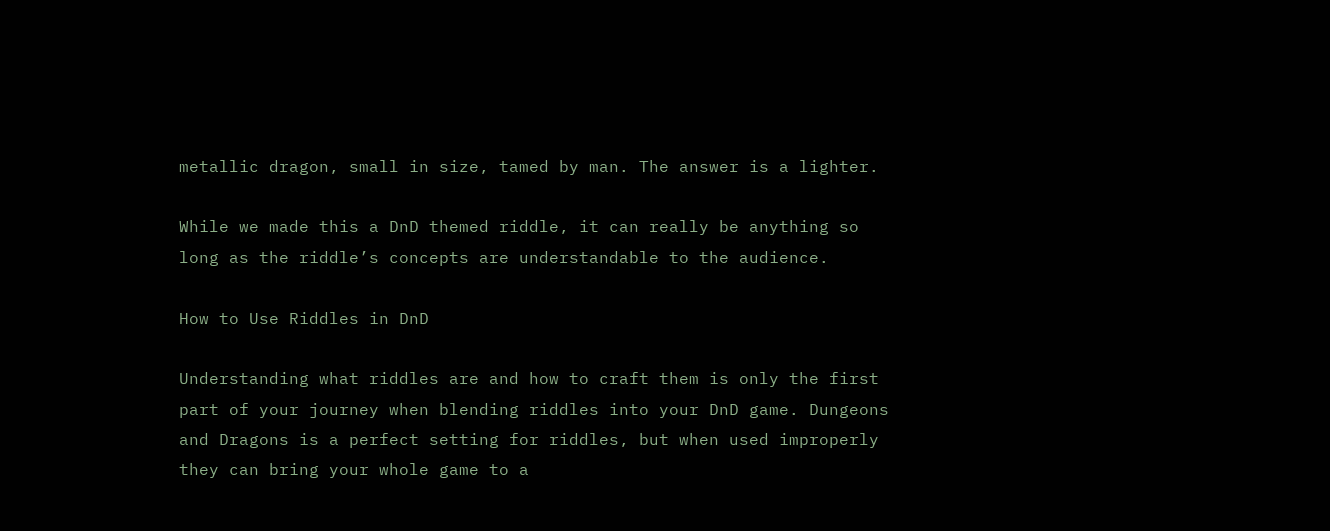metallic dragon, small in size, tamed by man. The answer is a lighter.

While we made this a DnD themed riddle, it can really be anything so long as the riddle’s concepts are understandable to the audience.

How to Use Riddles in DnD

Understanding what riddles are and how to craft them is only the first part of your journey when blending riddles into your DnD game. Dungeons and Dragons is a perfect setting for riddles, but when used improperly they can bring your whole game to a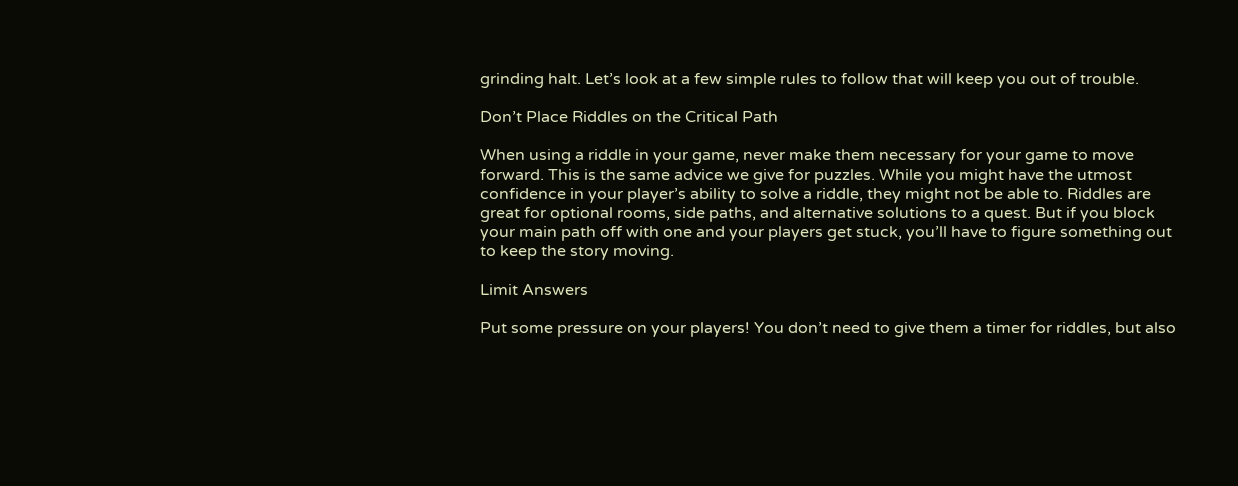grinding halt. Let’s look at a few simple rules to follow that will keep you out of trouble.

Don’t Place Riddles on the Critical Path

When using a riddle in your game, never make them necessary for your game to move forward. This is the same advice we give for puzzles. While you might have the utmost confidence in your player’s ability to solve a riddle, they might not be able to. Riddles are great for optional rooms, side paths, and alternative solutions to a quest. But if you block your main path off with one and your players get stuck, you’ll have to figure something out to keep the story moving.

Limit Answers

Put some pressure on your players! You don’t need to give them a timer for riddles, but also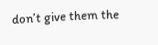don’t give them the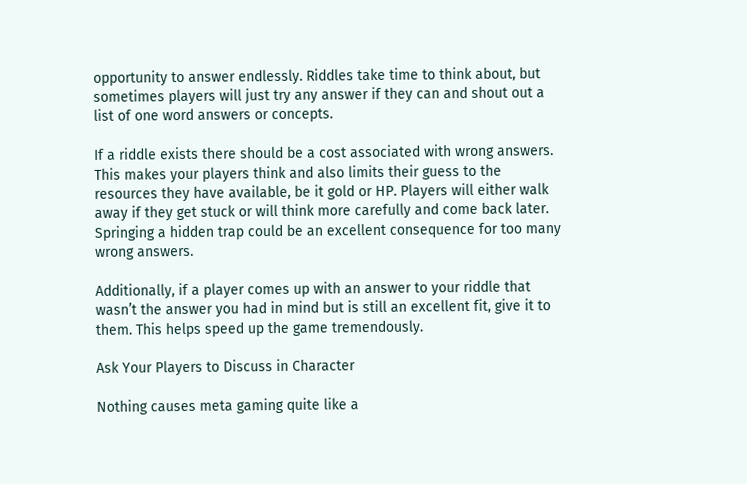opportunity to answer endlessly. Riddles take time to think about, but sometimes players will just try any answer if they can and shout out a list of one word answers or concepts.

If a riddle exists there should be a cost associated with wrong answers. This makes your players think and also limits their guess to the resources they have available, be it gold or HP. Players will either walk away if they get stuck or will think more carefully and come back later. Springing a hidden trap could be an excellent consequence for too many wrong answers.

Additionally, if a player comes up with an answer to your riddle that wasn’t the answer you had in mind but is still an excellent fit, give it to them. This helps speed up the game tremendously.

Ask Your Players to Discuss in Character

Nothing causes meta gaming quite like a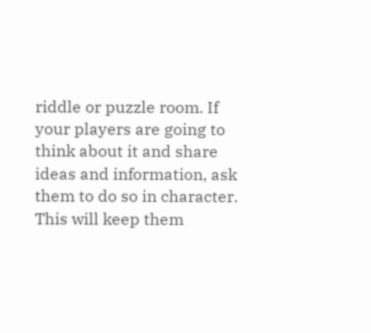riddle or puzzle room. If your players are going to think about it and share ideas and information, ask them to do so in character. This will keep them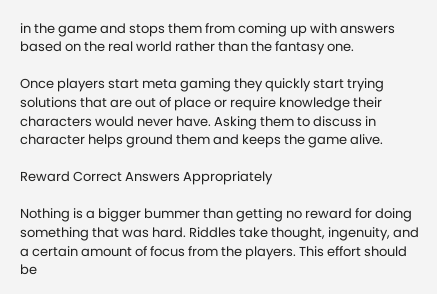in the game and stops them from coming up with answers based on the real world rather than the fantasy one.

Once players start meta gaming they quickly start trying solutions that are out of place or require knowledge their characters would never have. Asking them to discuss in character helps ground them and keeps the game alive.

Reward Correct Answers Appropriately

Nothing is a bigger bummer than getting no reward for doing something that was hard. Riddles take thought, ingenuity, and a certain amount of focus from the players. This effort should be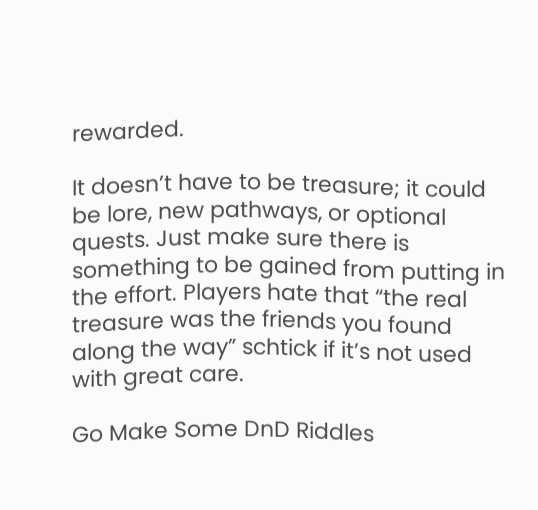rewarded.

It doesn’t have to be treasure; it could be lore, new pathways, or optional quests. Just make sure there is something to be gained from putting in the effort. Players hate that “the real treasure was the friends you found along the way” schtick if it’s not used with great care.

Go Make Some DnD Riddles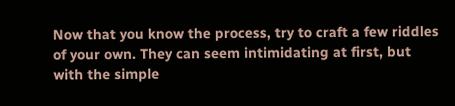Now that you know the process, try to craft a few riddles of your own. They can seem intimidating at first, but with the simple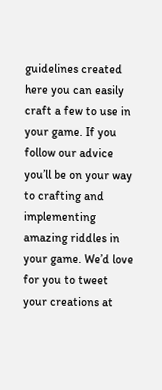guidelines created here you can easily craft a few to use in your game. If you follow our advice you’ll be on your way to crafting and implementing amazing riddles in your game. We’d love for you to tweet your creations at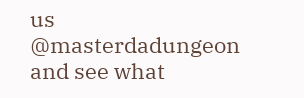us @masterdadungeon and see what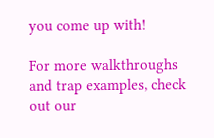you come up with!

For more walkthroughs and trap examples, check out our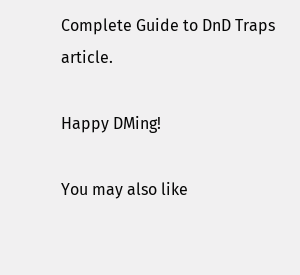Complete Guide to DnD Traps article.

Happy DMing!

You may also like